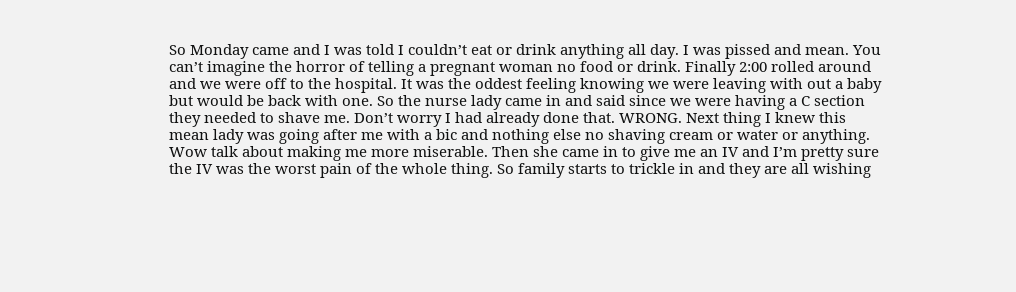So Monday came and I was told I couldn’t eat or drink anything all day. I was pissed and mean. You can’t imagine the horror of telling a pregnant woman no food or drink. Finally 2:00 rolled around and we were off to the hospital. It was the oddest feeling knowing we were leaving with out a baby but would be back with one. So the nurse lady came in and said since we were having a C section they needed to shave me. Don’t worry I had already done that. WRONG. Next thing I knew this mean lady was going after me with a bic and nothing else no shaving cream or water or anything. Wow talk about making me more miserable. Then she came in to give me an IV and I’m pretty sure the IV was the worst pain of the whole thing. So family starts to trickle in and they are all wishing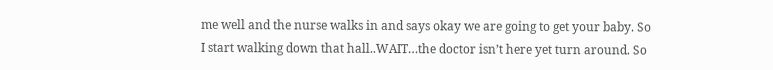me well and the nurse walks in and says okay we are going to get your baby. So I start walking down that hall..WAIT…the doctor isn’t here yet turn around. So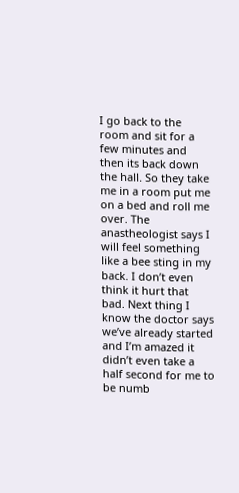I go back to the room and sit for a few minutes and then its back down the hall. So they take me in a room put me on a bed and roll me over. The anastheologist says I will feel something like a bee sting in my back. I don’t even think it hurt that bad. Next thing I know the doctor says we’ve already started and I’m amazed it didn’t even take a half second for me to be numb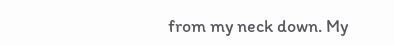from my neck down. My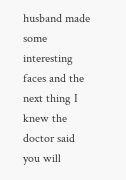husband made some interesting faces and the next thing I knew the doctor said you will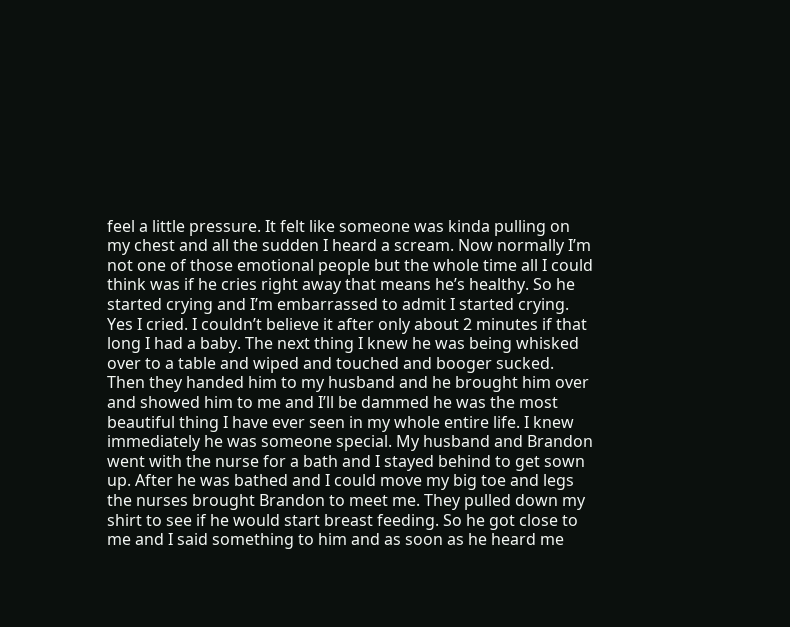feel a little pressure. It felt like someone was kinda pulling on my chest and all the sudden I heard a scream. Now normally I’m not one of those emotional people but the whole time all I could think was if he cries right away that means he’s healthy. So he started crying and I’m embarrassed to admit I started crying. Yes I cried. I couldn’t believe it after only about 2 minutes if that long I had a baby. The next thing I knew he was being whisked over to a table and wiped and touched and booger sucked. Then they handed him to my husband and he brought him over and showed him to me and I’ll be dammed he was the most beautiful thing I have ever seen in my whole entire life. I knew immediately he was someone special. My husband and Brandon went with the nurse for a bath and I stayed behind to get sown up. After he was bathed and I could move my big toe and legs the nurses brought Brandon to meet me. They pulled down my shirt to see if he would start breast feeding. So he got close to me and I said something to him and as soon as he heard me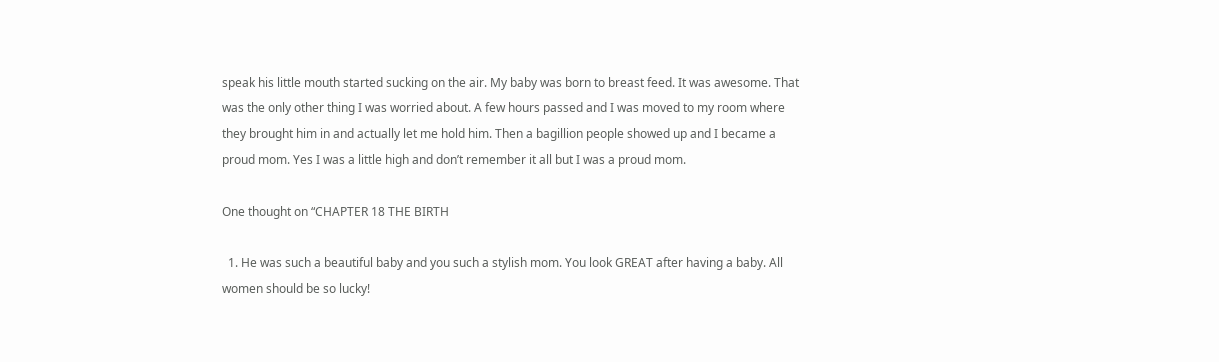speak his little mouth started sucking on the air. My baby was born to breast feed. It was awesome. That was the only other thing I was worried about. A few hours passed and I was moved to my room where they brought him in and actually let me hold him. Then a bagillion people showed up and I became a proud mom. Yes I was a little high and don’t remember it all but I was a proud mom.

One thought on “CHAPTER 18 THE BIRTH

  1. He was such a beautiful baby and you such a stylish mom. You look GREAT after having a baby. All women should be so lucky!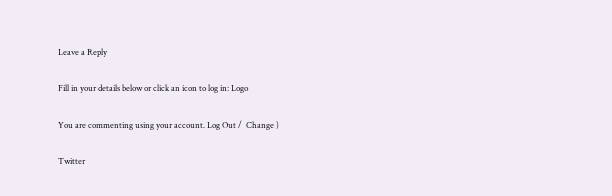Leave a Reply

Fill in your details below or click an icon to log in: Logo

You are commenting using your account. Log Out /  Change )

Twitter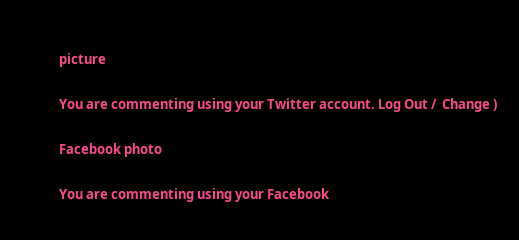picture

You are commenting using your Twitter account. Log Out /  Change )

Facebook photo

You are commenting using your Facebook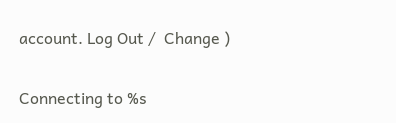account. Log Out /  Change )

Connecting to %s